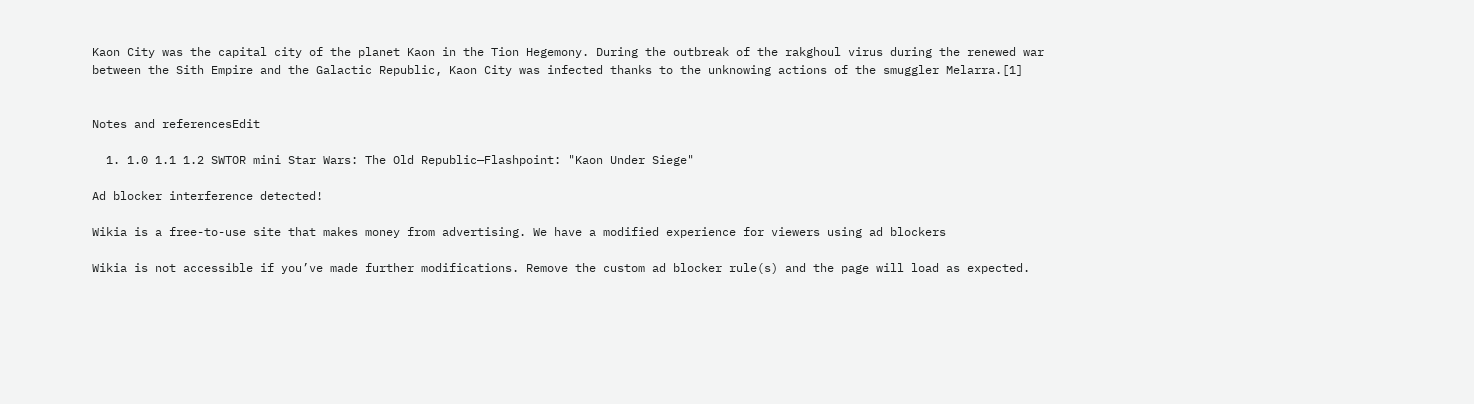Kaon City was the capital city of the planet Kaon in the Tion Hegemony. During the outbreak of the rakghoul virus during the renewed war between the Sith Empire and the Galactic Republic, Kaon City was infected thanks to the unknowing actions of the smuggler Melarra.[1]


Notes and referencesEdit

  1. 1.0 1.1 1.2 SWTOR mini Star Wars: The Old Republic—Flashpoint: "Kaon Under Siege"

Ad blocker interference detected!

Wikia is a free-to-use site that makes money from advertising. We have a modified experience for viewers using ad blockers

Wikia is not accessible if you’ve made further modifications. Remove the custom ad blocker rule(s) and the page will load as expected.